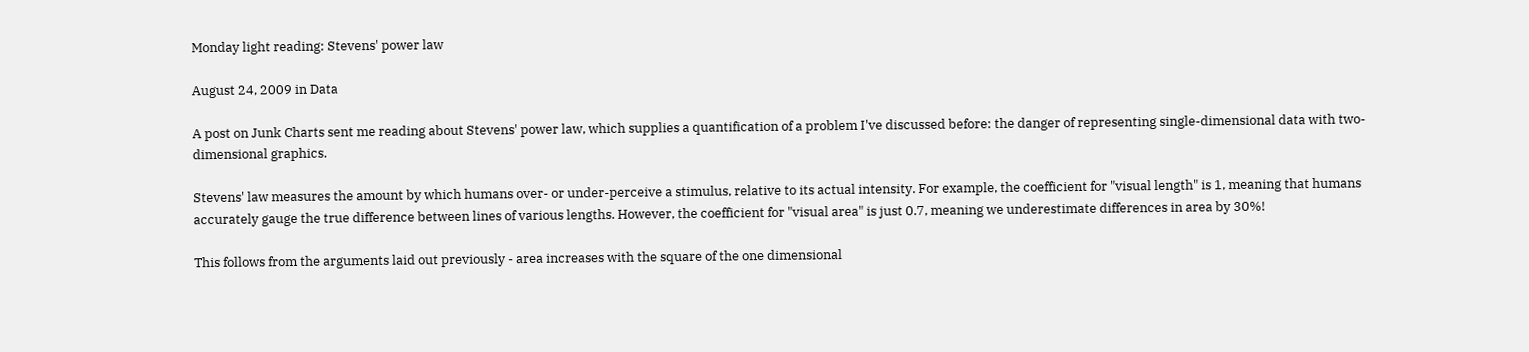Monday light reading: Stevens' power law

August 24, 2009 in Data

A post on Junk Charts sent me reading about Stevens' power law, which supplies a quantification of a problem I've discussed before: the danger of representing single-dimensional data with two-dimensional graphics.

Stevens' law measures the amount by which humans over- or under-perceive a stimulus, relative to its actual intensity. For example, the coefficient for "visual length" is 1, meaning that humans accurately gauge the true difference between lines of various lengths. However, the coefficient for "visual area" is just 0.7, meaning we underestimate differences in area by 30%!

This follows from the arguments laid out previously - area increases with the square of the one dimensional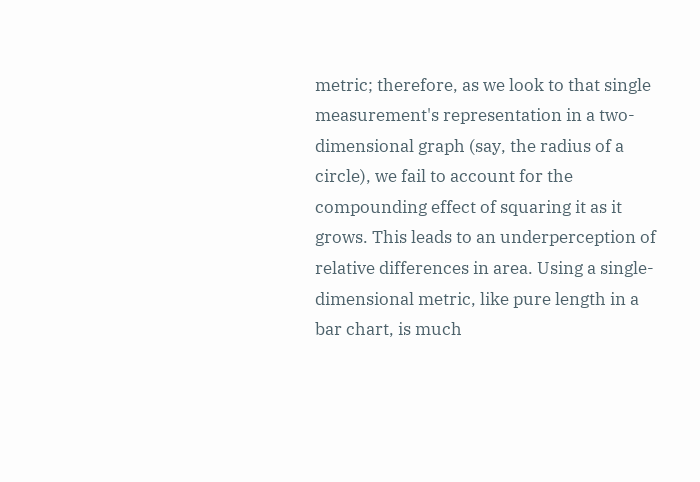metric; therefore, as we look to that single measurement's representation in a two-dimensional graph (say, the radius of a circle), we fail to account for the compounding effect of squaring it as it grows. This leads to an underperception of relative differences in area. Using a single-dimensional metric, like pure length in a bar chart, is much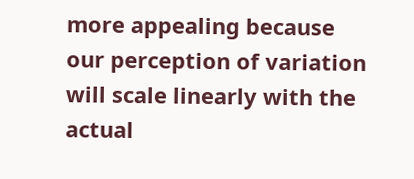more appealing because our perception of variation will scale linearly with the actual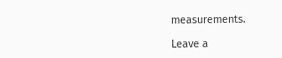measurements.

Leave a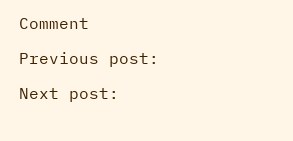Comment

Previous post:

Next post: